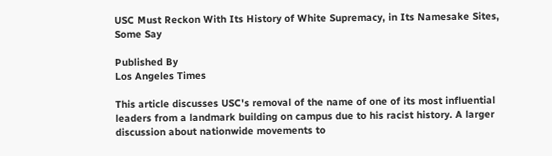USC Must Reckon With Its History of White Supremacy, in Its Namesake Sites, Some Say

Published By
Los Angeles Times

This article discusses USC's removal of the name of one of its most influential leaders from a landmark building on campus due to his racist history. A larger discussion about nationwide movements to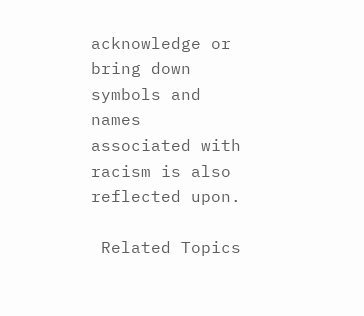acknowledge or bring down symbols and names associated with racism is also reflected upon.

 Related Topics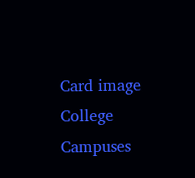Card image
College Campuses